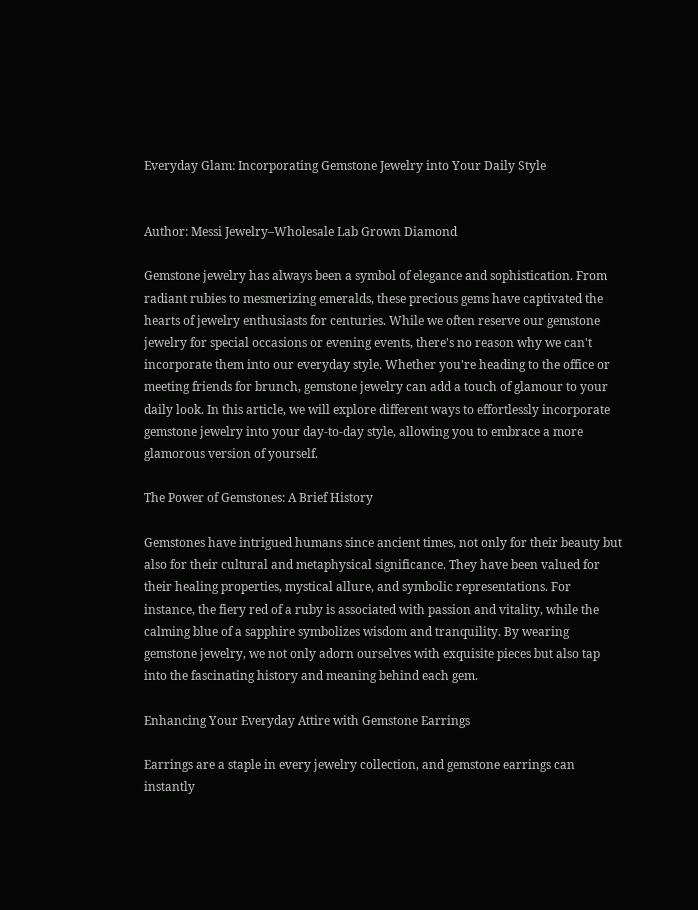Everyday Glam: Incorporating Gemstone Jewelry into Your Daily Style


Author: Messi Jewelry–Wholesale Lab Grown Diamond

Gemstone jewelry has always been a symbol of elegance and sophistication. From radiant rubies to mesmerizing emeralds, these precious gems have captivated the hearts of jewelry enthusiasts for centuries. While we often reserve our gemstone jewelry for special occasions or evening events, there's no reason why we can't incorporate them into our everyday style. Whether you're heading to the office or meeting friends for brunch, gemstone jewelry can add a touch of glamour to your daily look. In this article, we will explore different ways to effortlessly incorporate gemstone jewelry into your day-to-day style, allowing you to embrace a more glamorous version of yourself.

The Power of Gemstones: A Brief History

Gemstones have intrigued humans since ancient times, not only for their beauty but also for their cultural and metaphysical significance. They have been valued for their healing properties, mystical allure, and symbolic representations. For instance, the fiery red of a ruby is associated with passion and vitality, while the calming blue of a sapphire symbolizes wisdom and tranquility. By wearing gemstone jewelry, we not only adorn ourselves with exquisite pieces but also tap into the fascinating history and meaning behind each gem.

Enhancing Your Everyday Attire with Gemstone Earrings

Earrings are a staple in every jewelry collection, and gemstone earrings can instantly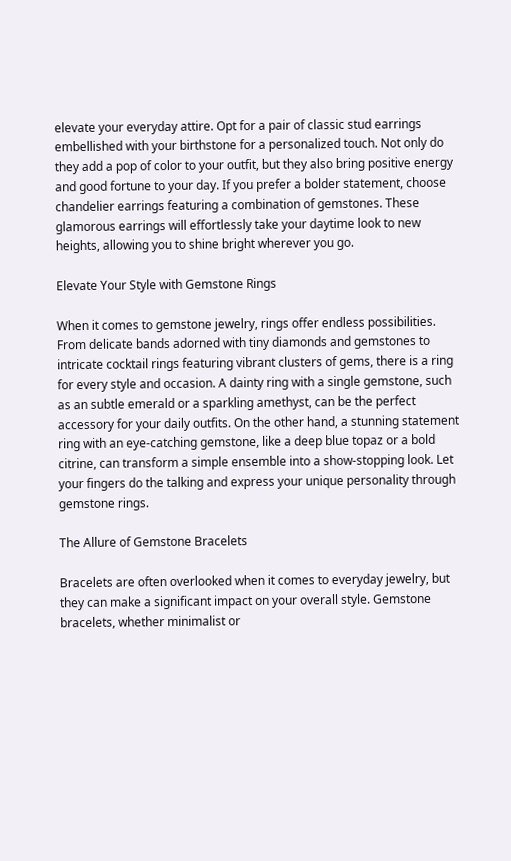elevate your everyday attire. Opt for a pair of classic stud earrings embellished with your birthstone for a personalized touch. Not only do they add a pop of color to your outfit, but they also bring positive energy and good fortune to your day. If you prefer a bolder statement, choose chandelier earrings featuring a combination of gemstones. These glamorous earrings will effortlessly take your daytime look to new heights, allowing you to shine bright wherever you go.

Elevate Your Style with Gemstone Rings

When it comes to gemstone jewelry, rings offer endless possibilities. From delicate bands adorned with tiny diamonds and gemstones to intricate cocktail rings featuring vibrant clusters of gems, there is a ring for every style and occasion. A dainty ring with a single gemstone, such as an subtle emerald or a sparkling amethyst, can be the perfect accessory for your daily outfits. On the other hand, a stunning statement ring with an eye-catching gemstone, like a deep blue topaz or a bold citrine, can transform a simple ensemble into a show-stopping look. Let your fingers do the talking and express your unique personality through gemstone rings.

The Allure of Gemstone Bracelets

Bracelets are often overlooked when it comes to everyday jewelry, but they can make a significant impact on your overall style. Gemstone bracelets, whether minimalist or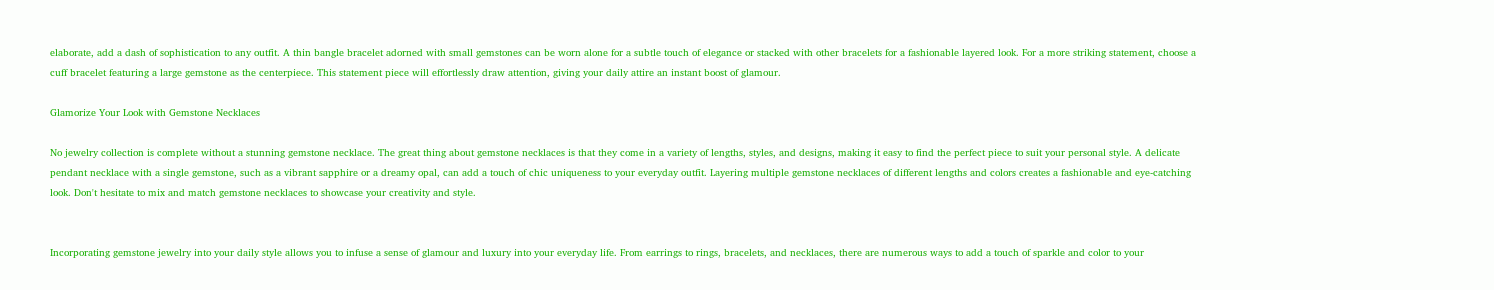elaborate, add a dash of sophistication to any outfit. A thin bangle bracelet adorned with small gemstones can be worn alone for a subtle touch of elegance or stacked with other bracelets for a fashionable layered look. For a more striking statement, choose a cuff bracelet featuring a large gemstone as the centerpiece. This statement piece will effortlessly draw attention, giving your daily attire an instant boost of glamour.

Glamorize Your Look with Gemstone Necklaces

No jewelry collection is complete without a stunning gemstone necklace. The great thing about gemstone necklaces is that they come in a variety of lengths, styles, and designs, making it easy to find the perfect piece to suit your personal style. A delicate pendant necklace with a single gemstone, such as a vibrant sapphire or a dreamy opal, can add a touch of chic uniqueness to your everyday outfit. Layering multiple gemstone necklaces of different lengths and colors creates a fashionable and eye-catching look. Don't hesitate to mix and match gemstone necklaces to showcase your creativity and style.


Incorporating gemstone jewelry into your daily style allows you to infuse a sense of glamour and luxury into your everyday life. From earrings to rings, bracelets, and necklaces, there are numerous ways to add a touch of sparkle and color to your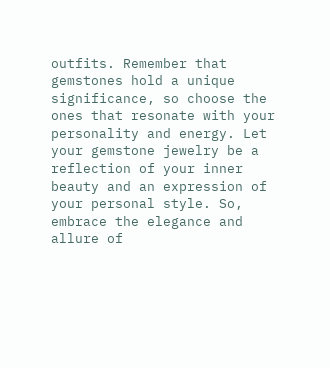outfits. Remember that gemstones hold a unique significance, so choose the ones that resonate with your personality and energy. Let your gemstone jewelry be a reflection of your inner beauty and an expression of your personal style. So, embrace the elegance and allure of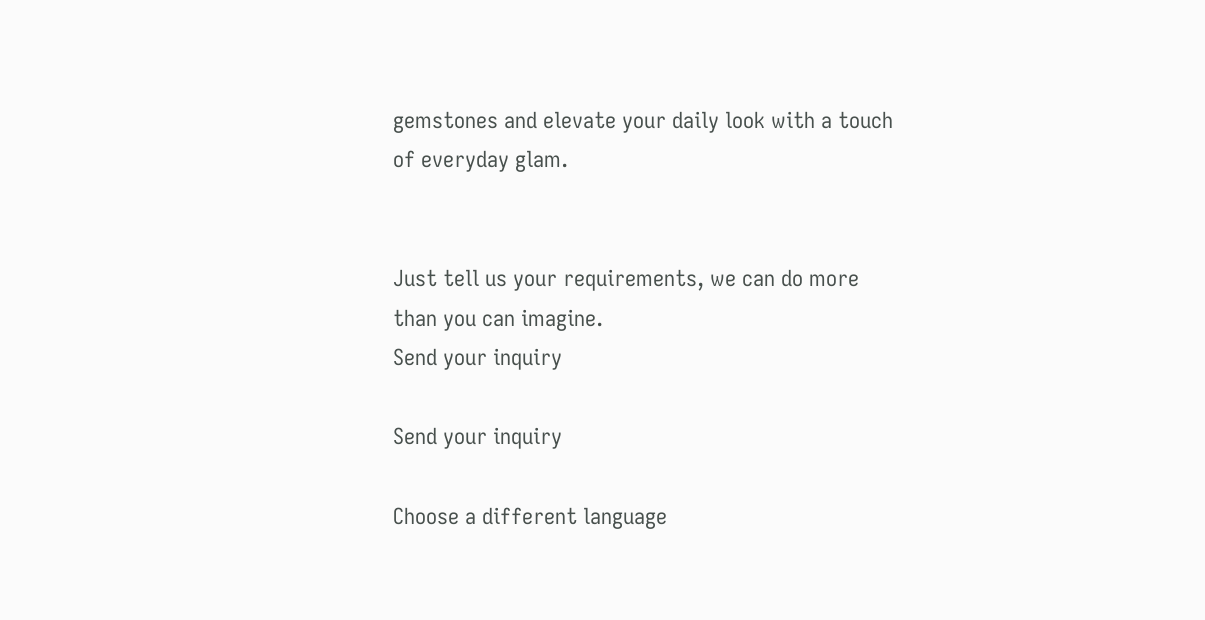gemstones and elevate your daily look with a touch of everyday glam.


Just tell us your requirements, we can do more than you can imagine.
Send your inquiry

Send your inquiry

Choose a different language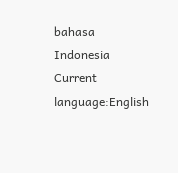bahasa Indonesia
Current language:English